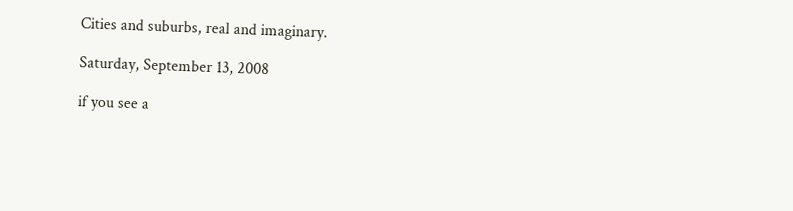Cities and suburbs, real and imaginary.

Saturday, September 13, 2008

if you see a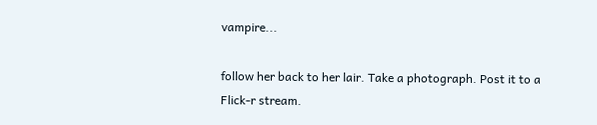vampire...

follow her back to her lair. Take a photograph. Post it to a Flick-r stream.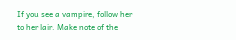If you see a vampire, follow her to her lair. Make note of the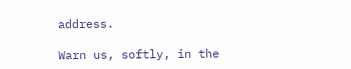address.

Warn us, softly, in the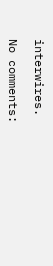interwires.

No comments: